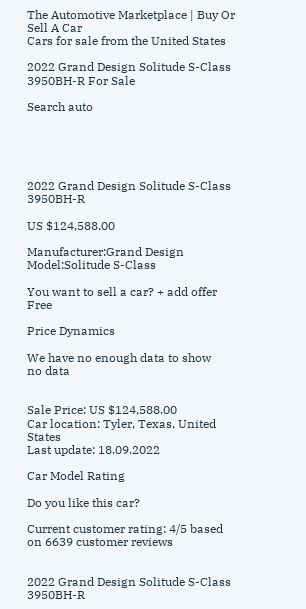The Automotive Marketplace | Buy Or Sell A Car
Cars for sale from the United States

2022 Grand Design Solitude S-Class 3950BH-R For Sale

Search auto





2022 Grand Design Solitude S-Class 3950BH-R

US $124,588.00

Manufacturer:Grand Design
Model:Solitude S-Class

You want to sell a car? + add offer Free

Price Dynamics

We have no enough data to show
no data


Sale Price: US $124,588.00
Car location: Tyler, Texas, United States
Last update: 18.09.2022

Car Model Rating

Do you like this car?

Current customer rating: 4/5 based on 6639 customer reviews


2022 Grand Design Solitude S-Class 3950BH-R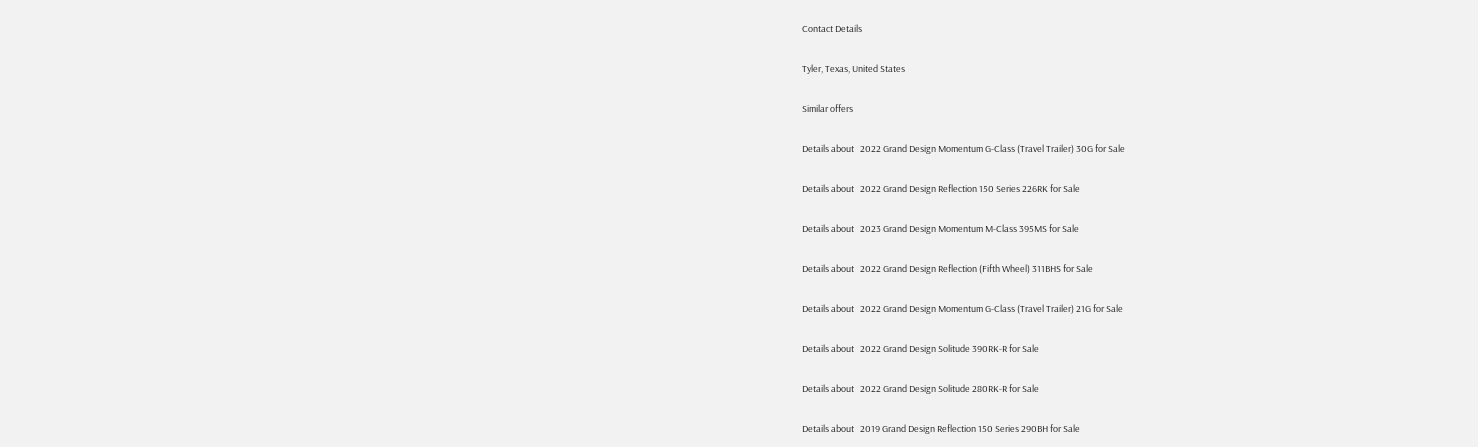Contact Details

Tyler, Texas, United States

Similar offers

Details about   2022 Grand Design Momentum G-Class (Travel Trailer) 30G for Sale

Details about   2022 Grand Design Reflection 150 Series 226RK for Sale

Details about   2023 Grand Design Momentum M-Class 395MS for Sale

Details about   2022 Grand Design Reflection (Fifth Wheel) 311BHS for Sale

Details about   2022 Grand Design Momentum G-Class (Travel Trailer) 21G for Sale

Details about   2022 Grand Design Solitude 390RK-R for Sale

Details about   2022 Grand Design Solitude 280RK-R for Sale

Details about   2019 Grand Design Reflection 150 Series 290BH for Sale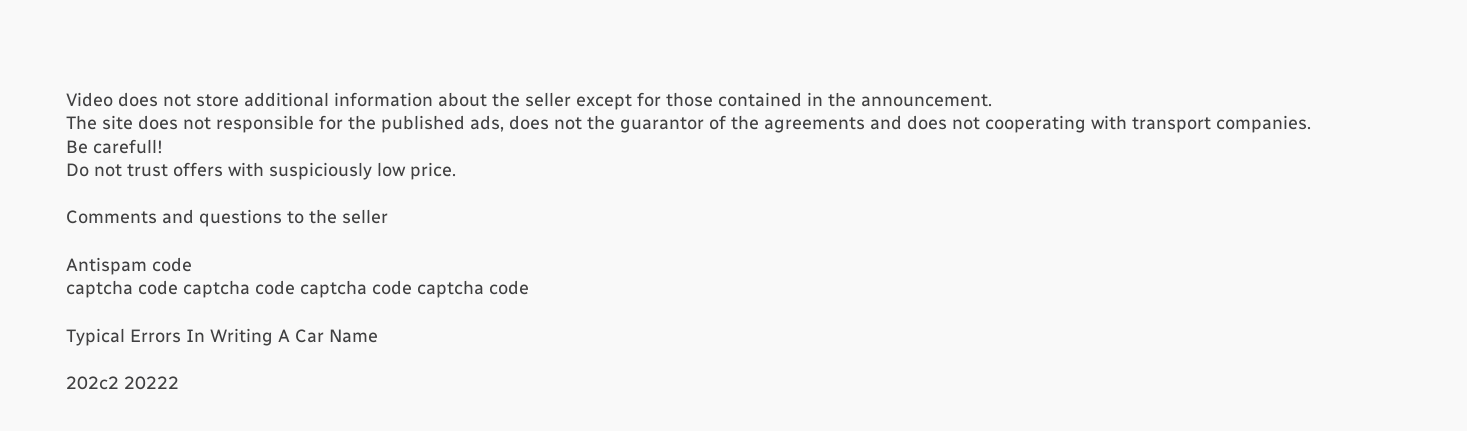Video does not store additional information about the seller except for those contained in the announcement.
The site does not responsible for the published ads, does not the guarantor of the agreements and does not cooperating with transport companies.
Be carefull!
Do not trust offers with suspiciously low price.

Comments and questions to the seller

Antispam code
captcha code captcha code captcha code captcha code

Typical Errors In Writing A Car Name

202c2 20222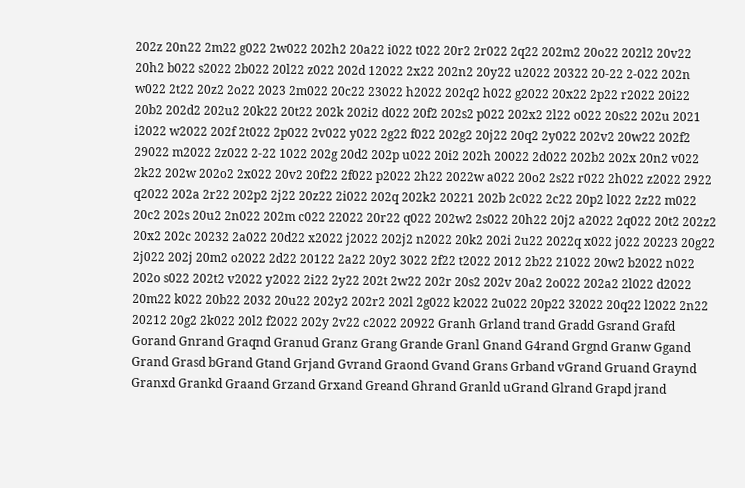202z 20n22 2m22 g022 2w022 202h2 20a22 i022 t022 20r2 2r022 2q22 202m2 20o22 202l2 20v22 20h2 b022 s2022 2b022 20l22 z022 202d 12022 2x22 202n2 20y22 u2022 20322 20-22 2-022 202n w022 2t22 20z2 2o22 2023 2m022 20c22 23022 h2022 202q2 h022 g2022 20x22 2p22 r2022 20i22 20b2 202d2 202u2 20k22 20t22 202k 202i2 d022 20f2 202s2 p022 202x2 2l22 o022 20s22 202u 2021 i2022 w2022 202f 2t022 2p022 2v022 y022 2g22 f022 202g2 20j22 20q2 2y022 202v2 20w22 202f2 29022 m2022 2z022 2-22 1022 202g 20d2 202p u022 20i2 202h 20022 2d022 202b2 202x 20n2 v022 2k22 202w 202o2 2x022 20v2 20f22 2f022 p2022 2h22 2022w a022 20o2 2s22 r022 2h022 z2022 2922 q2022 202a 2r22 202p2 2j22 20z22 2i022 202q 202k2 20221 202b 2c022 2c22 20p2 l022 2z22 m022 20c2 202s 20u2 2n022 202m c022 22022 20r22 q022 202w2 2s022 20h22 20j2 a2022 2q022 20t2 202z2 20x2 202c 20232 2a022 20d22 x2022 j2022 202j2 n2022 20k2 202i 2u22 2022q x022 j022 20223 20g22 2j022 202j 20m2 o2022 2d22 20122 2a22 20y2 3022 2f22 t2022 2012 2b22 21022 20w2 b2022 n022 202o s022 202t2 v2022 y2022 2i22 2y22 202t 2w22 202r 20s2 202v 20a2 2o022 202a2 2l022 d2022 20m22 k022 20b22 2032 20u22 202y2 202r2 202l 2g022 k2022 2u022 20p22 32022 20q22 l2022 2n22 20212 20g2 2k022 20l2 f2022 202y 2v22 c2022 20922 Granh Grland trand Gradd Gsrand Grafd Gorand Gnrand Graqnd Granud Granz Grang Grande Granl Gnand G4rand Grgnd Granw Ggand Grand Grasd bGrand Gtand Grjand Gvrand Graond Gvand Grans Grband vGrand Gruand Graynd Granxd Grankd Graand Grzand Grxand Greand Ghrand Granld uGrand Glrand Grapd jrand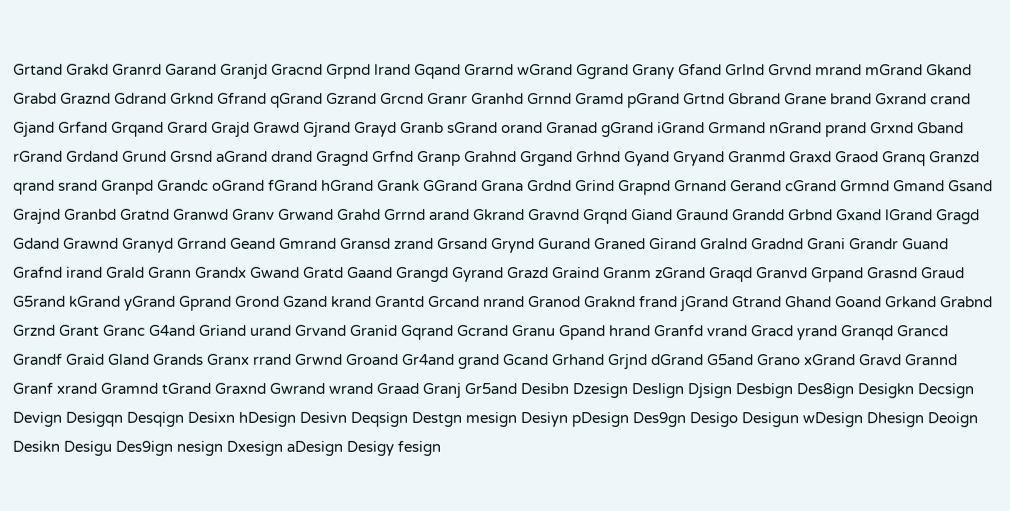Grtand Grakd Granrd Garand Granjd Gracnd Grpnd lrand Gqand Grarnd wGrand Ggrand Grany Gfand Grlnd Grvnd mrand mGrand Gkand Grabd Graznd Gdrand Grknd Gfrand qGrand Gzrand Grcnd Granr Granhd Grnnd Gramd pGrand Grtnd Gbrand Grane brand Gxrand crand Gjand Grfand Grqand Grard Grajd Grawd Gjrand Grayd Granb sGrand orand Granad gGrand iGrand Grmand nGrand prand Grxnd Gband rGrand Grdand Grund Grsnd aGrand drand Gragnd Grfnd Granp Grahnd Grgand Grhnd Gyand Gryand Granmd Graxd Graod Granq Granzd qrand srand Granpd Grandc oGrand fGrand hGrand Grank GGrand Grana Grdnd Grind Grapnd Grnand Gerand cGrand Grmnd Gmand Gsand Grajnd Granbd Gratnd Granwd Granv Grwand Grahd Grrnd arand Gkrand Gravnd Grqnd Giand Graund Grandd Grbnd Gxand lGrand Gragd Gdand Grawnd Granyd Grrand Geand Gmrand Gransd zrand Grsand Grynd Gurand Graned Girand Gralnd Gradnd Grani Grandr Guand Grafnd irand Grald Grann Grandx Gwand Gratd Gaand Grangd Gyrand Grazd Graind Granm zGrand Graqd Granvd Grpand Grasnd Graud G5rand kGrand yGrand Gprand Grond Gzand krand Grantd Grcand nrand Granod Graknd frand jGrand Gtrand Ghand Goand Grkand Grabnd Grznd Grant Granc G4and Griand urand Grvand Granid Gqrand Gcrand Granu Gpand hrand Granfd vrand Gracd yrand Granqd Grancd Grandf Graid Gland Grands Granx rrand Grwnd Groand Gr4and grand Gcand Grhand Grjnd dGrand G5and Grano xGrand Gravd Grannd Granf xrand Gramnd tGrand Graxnd Gwrand wrand Graad Granj Gr5and Desibn Dzesign Deslign Djsign Desbign Des8ign Desigkn Decsign Devign Desigqn Desqign Desixn hDesign Desivn Deqsign Destgn mesign Desiyn pDesign Des9gn Desigo Desigun wDesign Dhesign Deoign Desikn Desigu Des9ign nesign Dxesign aDesign Desigy fesign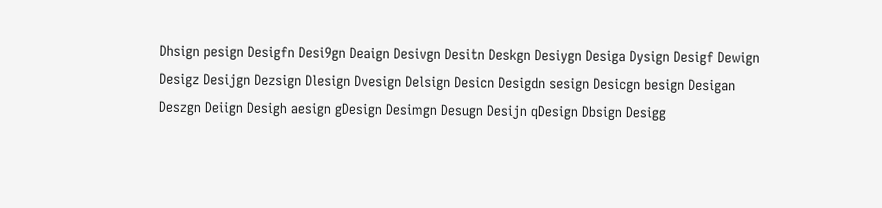Dhsign pesign Desigfn Desi9gn Deaign Desivgn Desitn Deskgn Desiygn Desiga Dysign Desigf Dewign Desigz Desijgn Dezsign Dlesign Dvesign Delsign Desicn Desigdn sesign Desicgn besign Desigan Deszgn Deiign Desigh aesign gDesign Desimgn Desugn Desijn qDesign Dbsign Desigg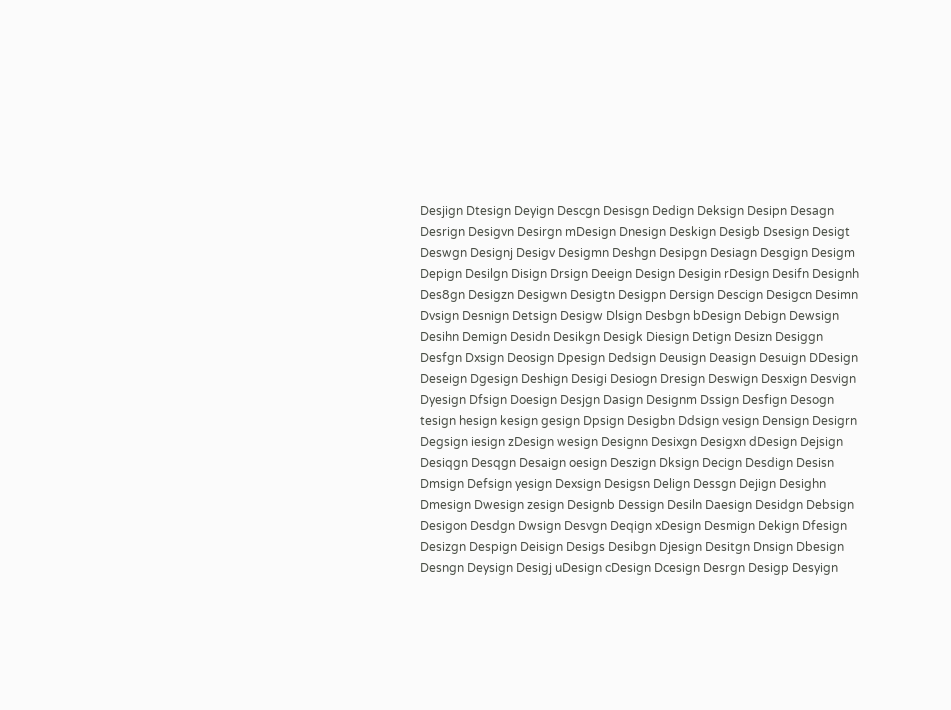Desjign Dtesign Deyign Descgn Desisgn Dedign Deksign Desipn Desagn Desrign Desigvn Desirgn mDesign Dnesign Deskign Desigb Dsesign Desigt Deswgn Designj Desigv Desigmn Deshgn Desipgn Desiagn Desgign Desigm Depign Desilgn Disign Drsign Deeign Design Desigin rDesign Desifn Designh Des8gn Desigzn Desigwn Desigtn Desigpn Dersign Descign Desigcn Desimn Dvsign Desnign Detsign Desigw Dlsign Desbgn bDesign Debign Dewsign Desihn Demign Desidn Desikgn Desigk Diesign Detign Desizn Desiggn Desfgn Dxsign Deosign Dpesign Dedsign Deusign Deasign Desuign DDesign Deseign Dgesign Deshign Desigi Desiogn Dresign Deswign Desxign Desvign Dyesign Dfsign Doesign Desjgn Dasign Designm Dssign Desfign Desogn tesign hesign kesign gesign Dpsign Desigbn Ddsign vesign Densign Desigrn Degsign iesign zDesign wesign Designn Desixgn Desigxn dDesign Dejsign Desiqgn Desqgn Desaign oesign Deszign Dksign Decign Desdign Desisn Dmsign Defsign yesign Dexsign Desigsn Delign Dessgn Dejign Desighn Dmesign Dwesign zesign Designb Dessign Desiln Daesign Desidgn Debsign Desigon Desdgn Dwsign Desvgn Deqign xDesign Desmign Dekign Dfesign Desizgn Despign Deisign Desigs Desibgn Djesign Desitgn Dnsign Dbesign Desngn Deysign Desigj uDesign cDesign Dcesign Desrgn Desigp Desyign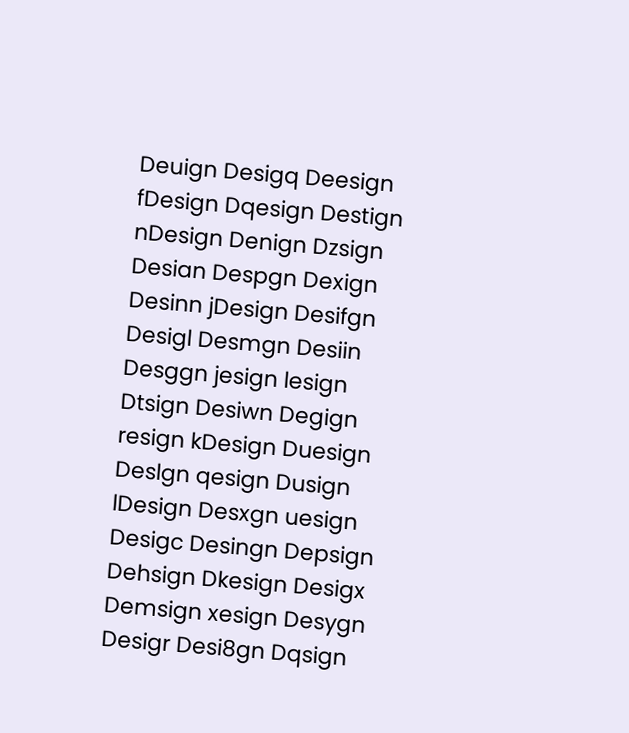Deuign Desigq Deesign fDesign Dqesign Destign nDesign Denign Dzsign Desian Despgn Dexign Desinn jDesign Desifgn Desigl Desmgn Desiin Desggn jesign lesign Dtsign Desiwn Degign resign kDesign Duesign Deslgn qesign Dusign lDesign Desxgn uesign Desigc Desingn Depsign Dehsign Dkesign Desigx Demsign xesign Desygn Desigr Desi8gn Dqsign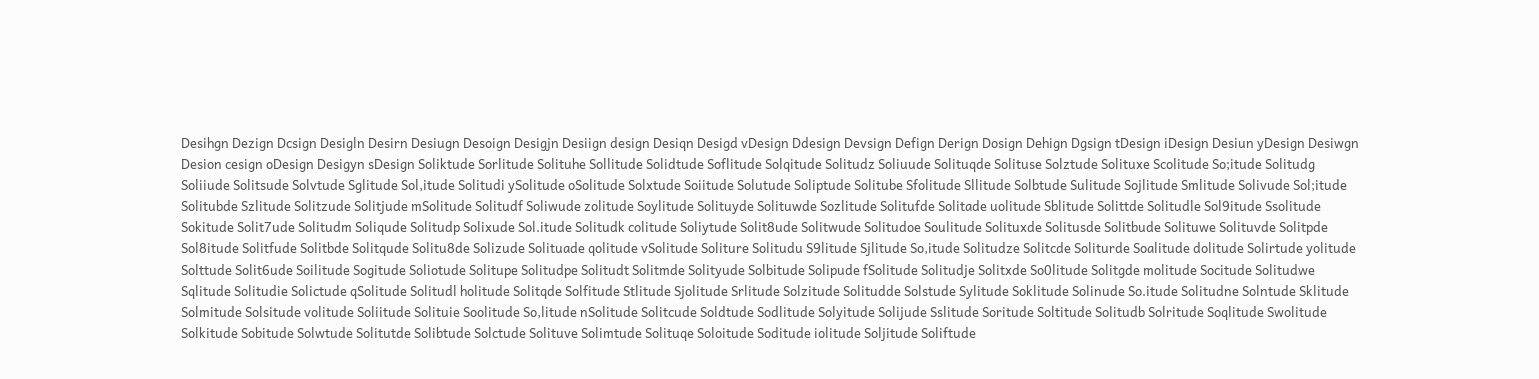Desihgn Dezign Dcsign Desigln Desirn Desiugn Desoign Desigjn Desiign design Desiqn Desigd vDesign Ddesign Devsign Defign Derign Dosign Dehign Dgsign tDesign iDesign Desiun yDesign Desiwgn Desion cesign oDesign Desigyn sDesign Soliktude Sorlitude Solituhe Sollitude Solidtude Soflitude Solqitude Solitudz Soliuude Solituqde Solituse Solztude Solituxe Scolitude So;itude Solitudg Soliiude Solitsude Solvtude Sglitude Sol,itude Solitudi ySolitude oSolitude Solxtude Soiitude Solutude Soliptude Solitube Sfolitude Sllitude Solbtude Sulitude Sojlitude Smlitude Solivude Sol;itude Solitubde Szlitude Solitzude Solitjude mSolitude Solitudf Soliwude zolitude Soylitude Solituyde Solituwde Sozlitude Solitufde Solitade uolitude Sblitude Solittde Solitudle Sol9itude Ssolitude Sokitude Solit7ude Solitudm Soliqude Solitudp Solixude Sol.itude Solitudk colitude Soliytude Solit8ude Solitwude Solitudoe Soulitude Solituxde Solitusde Solitbude Solituwe Solituvde Solitpde Sol8itude Solitfude Solitbde Solitqude Solitu8de Solizude Solituade qolitude vSolitude Soliture Solitudu S9litude Sjlitude So,itude Solitudze Solitcde Soliturde Soalitude dolitude Solirtude yolitude Solttude Solit6ude Soilitude Sogitude Soliotude Solitupe Solitudpe Solitudt Solitmde Solityude Solbitude Solipude fSolitude Solitudje Solitxde So0litude Solitgde molitude Socitude Solitudwe Sqlitude Solitudie Solictude qSolitude Solitudl holitude Solitqde Solfitude Stlitude Sjolitude Srlitude Solzitude Solitudde Solstude Sylitude Soklitude Solinude So.itude Solitudne Solntude Sklitude Solmitude Solsitude volitude Soliitude Solituie Soolitude So,litude nSolitude Solitcude Soldtude Sodlitude Solyitude Solijude Sslitude Soritude Soltitude Solitudb Solritude Soqlitude Swolitude Solkitude Sobitude Solwtude Solitutde Solibtude Solctude Solituve Solimtude Solituqe Soloitude Soditude iolitude Soljitude Soliftude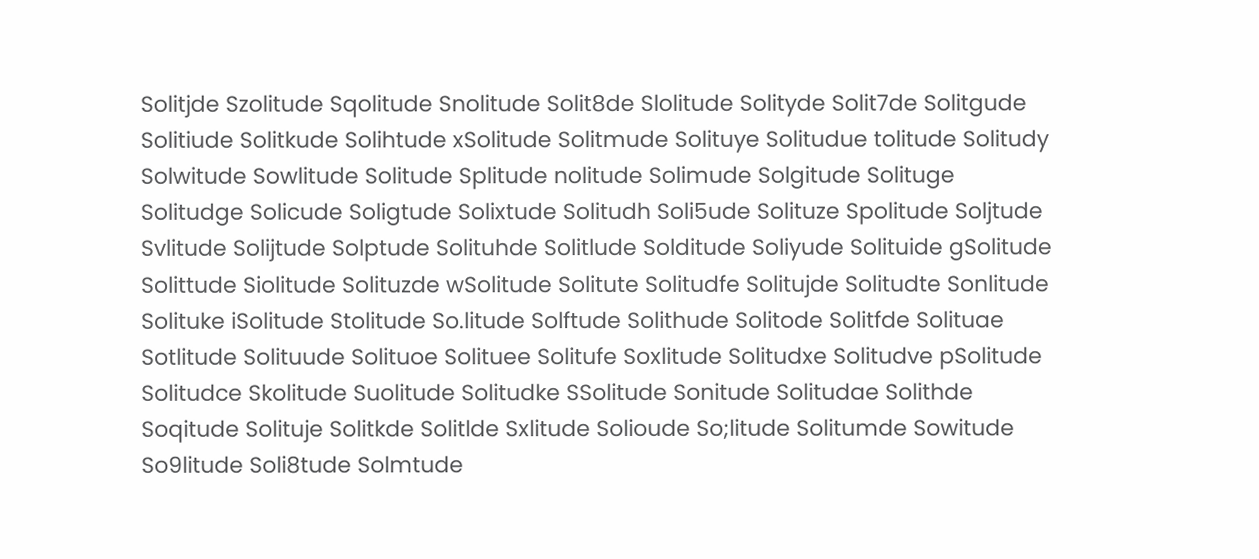Solitjde Szolitude Sqolitude Snolitude Solit8de Slolitude Solityde Solit7de Solitgude Solitiude Solitkude Solihtude xSolitude Solitmude Solituye Solitudue tolitude Solitudy Solwitude Sowlitude Solitude Splitude nolitude Solimude Solgitude Solituge Solitudge Solicude Soligtude Solixtude Solitudh Soli5ude Solituze Spolitude Soljtude Svlitude Solijtude Solptude Solituhde Solitlude Solditude Soliyude Solituide gSolitude Solittude Siolitude Solituzde wSolitude Solitute Solitudfe Solitujde Solitudte Sonlitude Solituke iSolitude Stolitude So.litude Solftude Solithude Solitode Solitfde Solituae Sotlitude Solituude Solituoe Solituee Solitufe Soxlitude Solitudxe Solitudve pSolitude Solitudce Skolitude Suolitude Solitudke SSolitude Sonitude Solitudae Solithde Soqitude Solituje Solitkde Solitlde Sxlitude Solioude So;litude Solitumde Sowitude So9litude Soli8tude Solmtude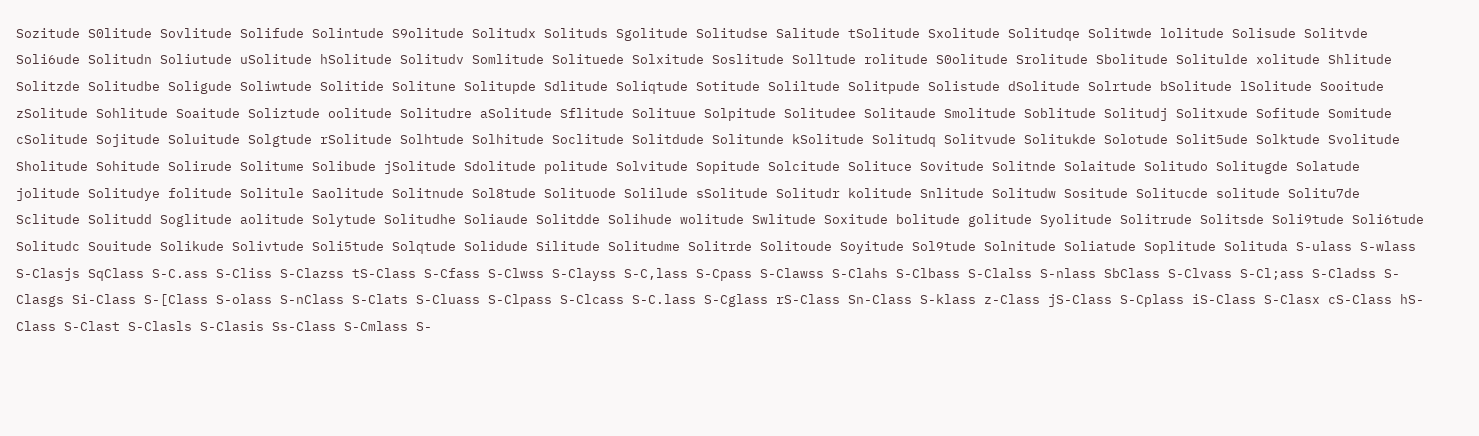Sozitude S0litude Sovlitude Solifude Solintude S9olitude Solitudx Solituds Sgolitude Solitudse Salitude tSolitude Sxolitude Solitudqe Solitwde lolitude Solisude Solitvde Soli6ude Solitudn Soliutude uSolitude hSolitude Solitudv Somlitude Solituede Solxitude Soslitude Solltude rolitude S0olitude Srolitude Sbolitude Solitulde xolitude Shlitude Solitzde Solitudbe Soligude Soliwtude Solitide Solitune Solitupde Sdlitude Soliqtude Sotitude Soliltude Solitpude Solistude dSolitude Solrtude bSolitude lSolitude Sooitude zSolitude Sohlitude Soaitude Soliztude oolitude Solitudre aSolitude Sflitude Solituue Solpitude Solitudee Solitaude Smolitude Soblitude Solitudj Solitxude Sofitude Somitude cSolitude Sojitude Soluitude Solgtude rSolitude Solhtude Solhitude Soclitude Solitdude Solitunde kSolitude Solitudq Solitvude Solitukde Solotude Solit5ude Solktude Svolitude Sholitude Sohitude Solirude Solitume Solibude jSolitude Sdolitude politude Solvitude Sopitude Solcitude Solituce Sovitude Solitnde Solaitude Solitudo Solitugde Solatude jolitude Solitudye folitude Solitule Saolitude Solitnude Sol8tude Solituode Solilude sSolitude Solitudr kolitude Snlitude Solitudw Sositude Solitucde solitude Solitu7de Sclitude Solitudd Soglitude aolitude Solytude Solitudhe Soliaude Solitdde Solihude wolitude Swlitude Soxitude bolitude golitude Syolitude Solitrude Solitsde Soli9tude Soli6tude Solitudc Souitude Solikude Solivtude Soli5tude Solqtude Solidude Silitude Solitudme Solitrde Solitoude Soyitude Sol9tude Solnitude Soliatude Soplitude Solituda S-ulass S-wlass S-Clasjs SqClass S-C.ass S-Cliss S-Clazss tS-Class S-Cfass S-Clwss S-Clayss S-C,lass S-Cpass S-Clawss S-Clahs S-Clbass S-Clalss S-nlass SbClass S-Clvass S-Cl;ass S-Cladss S-Clasgs Si-Class S-[Class S-olass S-nClass S-Clats S-Cluass S-Clpass S-Clcass S-C.lass S-Cglass rS-Class Sn-Class S-klass z-Class jS-Class S-Cplass iS-Class S-Clasx cS-Class hS-Class S-Clast S-Clasls S-Clasis Ss-Class S-Cmlass S-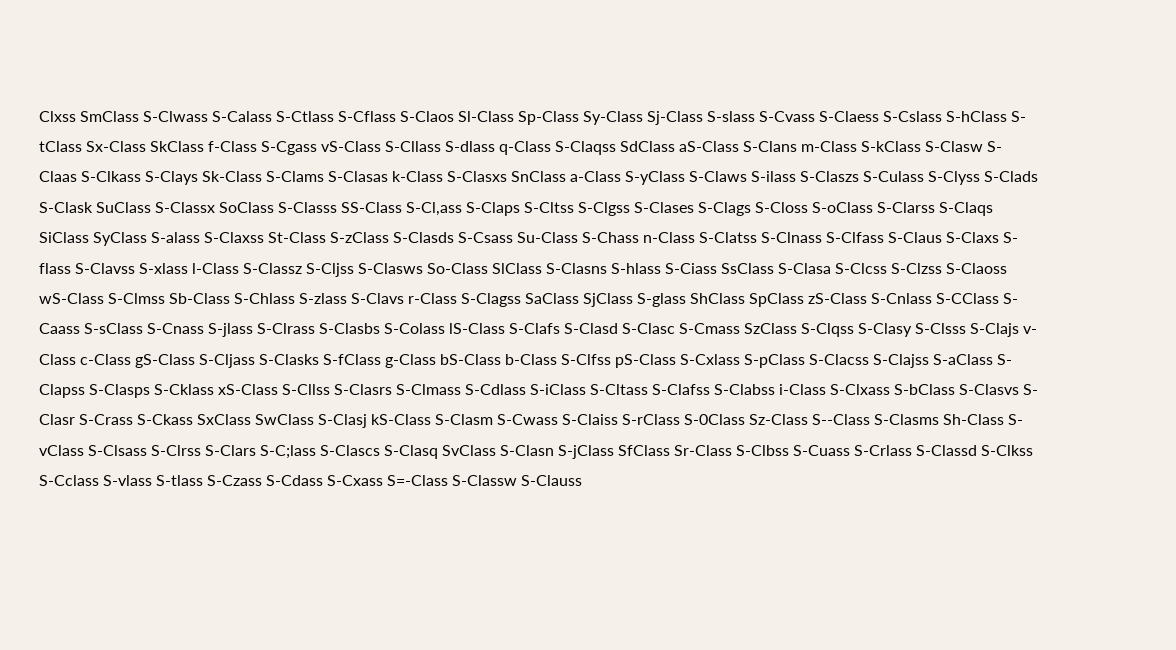Clxss SmClass S-Clwass S-Calass S-Ctlass S-Cflass S-Claos Sl-Class Sp-Class Sy-Class Sj-Class S-slass S-Cvass S-Claess S-Cslass S-hClass S-tClass Sx-Class SkClass f-Class S-Cgass vS-Class S-Cllass S-dlass q-Class S-Claqss SdClass aS-Class S-Clans m-Class S-kClass S-Clasw S-Claas S-Clkass S-Clays Sk-Class S-Clams S-Clasas k-Class S-Clasxs SnClass a-Class S-yClass S-Claws S-ilass S-Claszs S-Culass S-Clyss S-Clads S-Clask SuClass S-Classx SoClass S-Classs SS-Class S-Cl,ass S-Claps S-Cltss S-Clgss S-Clases S-Clags S-Closs S-oClass S-Clarss S-Claqs SiClass SyClass S-alass S-Claxss St-Class S-zClass S-Clasds S-Csass Su-Class S-Chass n-Class S-Clatss S-Clnass S-Clfass S-Claus S-Claxs S-flass S-Clavss S-xlass l-Class S-Classz S-Cljss S-Clasws So-Class SlClass S-Clasns S-hlass S-Ciass SsClass S-Clasa S-Clcss S-Clzss S-Claoss wS-Class S-Clmss Sb-Class S-Chlass S-zlass S-Clavs r-Class S-Clagss SaClass SjClass S-glass ShClass SpClass zS-Class S-Cnlass S-CClass S-Caass S-sClass S-Cnass S-jlass S-Clrass S-Clasbs S-Colass lS-Class S-Clafs S-Clasd S-Clasc S-Cmass SzClass S-Clqss S-Clasy S-Clsss S-Clajs v-Class c-Class gS-Class S-Cljass S-Clasks S-fClass g-Class bS-Class b-Class S-Clfss pS-Class S-Cxlass S-pClass S-Clacss S-Clajss S-aClass S-Clapss S-Clasps S-Cklass xS-Class S-Cllss S-Clasrs S-Clmass S-Cdlass S-iClass S-Cltass S-Clafss S-Clabss i-Class S-Clxass S-bClass S-Clasvs S-Clasr S-Crass S-Ckass SxClass SwClass S-Clasj kS-Class S-Clasm S-Cwass S-Claiss S-rClass S-0Class Sz-Class S--Class S-Clasms Sh-Class S-vClass S-Clsass S-Clrss S-Clars S-C;lass S-Clascs S-Clasq SvClass S-Clasn S-jClass SfClass Sr-Class S-Clbss S-Cuass S-Crlass S-Classd S-Clkss S-Cclass S-vlass S-tlass S-Czass S-Cdass S-Cxass S=-Class S-Classw S-Clauss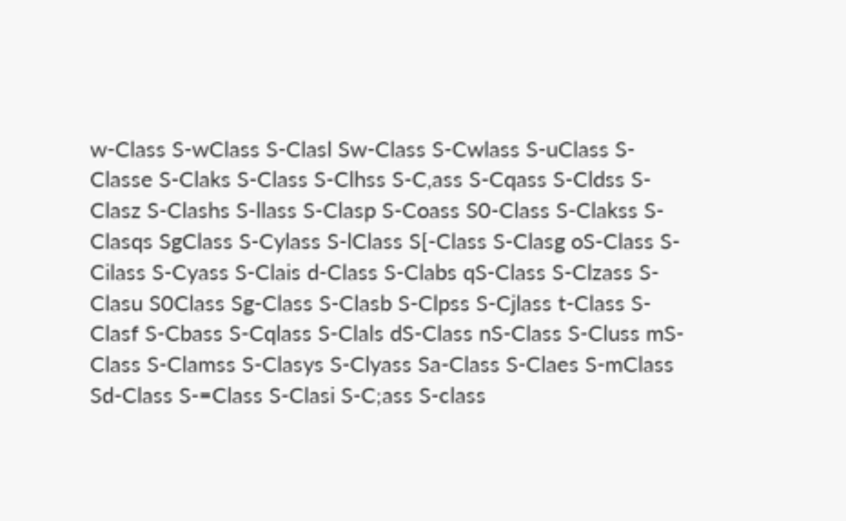w-Class S-wClass S-Clasl Sw-Class S-Cwlass S-uClass S-Classe S-Claks S-Class S-Clhss S-C,ass S-Cqass S-Cldss S-Clasz S-Clashs S-llass S-Clasp S-Coass S0-Class S-Clakss S-Clasqs SgClass S-Cylass S-lClass S[-Class S-Clasg oS-Class S-Cilass S-Cyass S-Clais d-Class S-Clabs qS-Class S-Clzass S-Clasu S0Class Sg-Class S-Clasb S-Clpss S-Cjlass t-Class S-Clasf S-Cbass S-Cqlass S-Clals dS-Class nS-Class S-Cluss mS-Class S-Clamss S-Clasys S-Clyass Sa-Class S-Claes S-mClass Sd-Class S-=Class S-Clasi S-C;ass S-class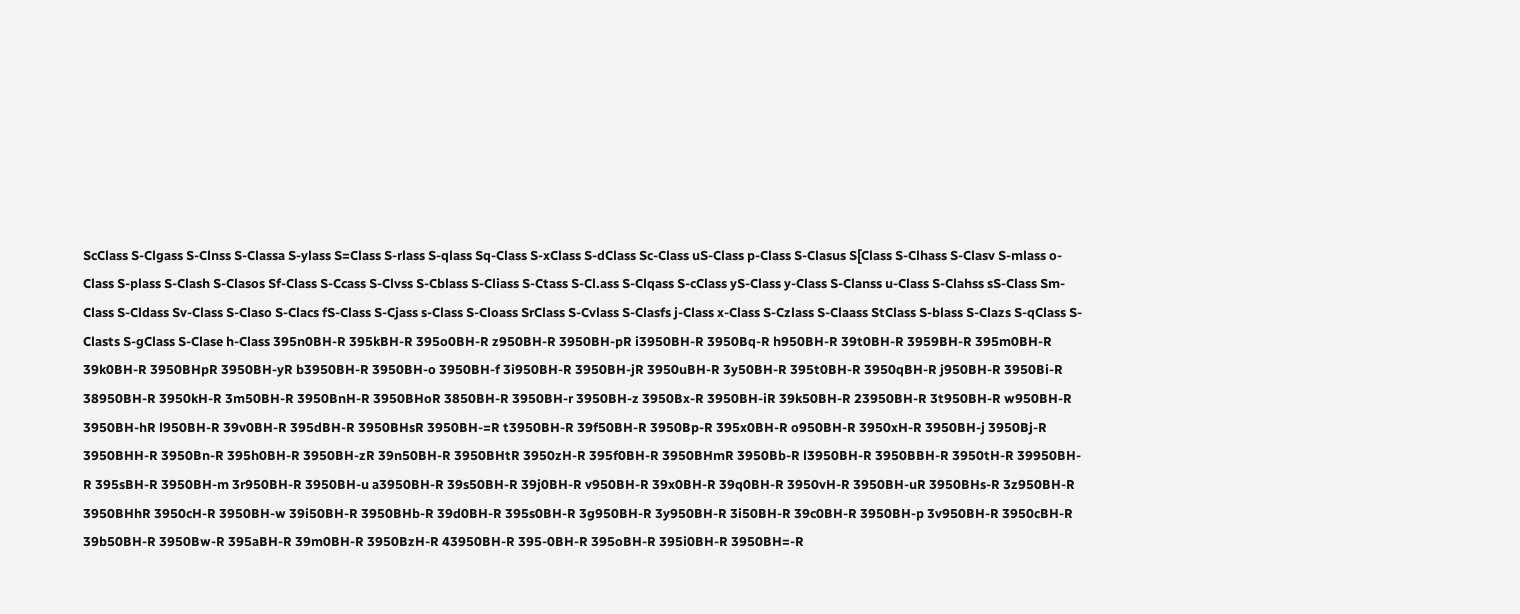ScClass S-Clgass S-Clnss S-Classa S-ylass S=Class S-rlass S-qlass Sq-Class S-xClass S-dClass Sc-Class uS-Class p-Class S-Clasus S[Class S-Clhass S-Clasv S-mlass o-Class S-plass S-Clash S-Clasos Sf-Class S-Ccass S-Clvss S-Cblass S-Cliass S-Ctass S-Cl.ass S-Clqass S-cClass yS-Class y-Class S-Clanss u-Class S-Clahss sS-Class Sm-Class S-Cldass Sv-Class S-Claso S-Clacs fS-Class S-Cjass s-Class S-Cloass SrClass S-Cvlass S-Clasfs j-Class x-Class S-Czlass S-Claass StClass S-blass S-Clazs S-qClass S-Clasts S-gClass S-Clase h-Class 395n0BH-R 395kBH-R 395o0BH-R z950BH-R 3950BH-pR i3950BH-R 3950Bq-R h950BH-R 39t0BH-R 3959BH-R 395m0BH-R 39k0BH-R 3950BHpR 3950BH-yR b3950BH-R 3950BH-o 3950BH-f 3i950BH-R 3950BH-jR 3950uBH-R 3y50BH-R 395t0BH-R 3950qBH-R j950BH-R 3950Bi-R 38950BH-R 3950kH-R 3m50BH-R 3950BnH-R 3950BHoR 3850BH-R 3950BH-r 3950BH-z 3950Bx-R 3950BH-iR 39k50BH-R 23950BH-R 3t950BH-R w950BH-R 3950BH-hR l950BH-R 39v0BH-R 395dBH-R 3950BHsR 3950BH-=R t3950BH-R 39f50BH-R 3950Bp-R 395x0BH-R o950BH-R 3950xH-R 3950BH-j 3950Bj-R 3950BHH-R 3950Bn-R 395h0BH-R 3950BH-zR 39n50BH-R 3950BHtR 3950zH-R 395f0BH-R 3950BHmR 3950Bb-R l3950BH-R 3950BBH-R 3950tH-R 39950BH-R 395sBH-R 3950BH-m 3r950BH-R 3950BH-u a3950BH-R 39s50BH-R 39j0BH-R v950BH-R 39x0BH-R 39q0BH-R 3950vH-R 3950BH-uR 3950BHs-R 3z950BH-R 3950BHhR 3950cH-R 3950BH-w 39i50BH-R 3950BHb-R 39d0BH-R 395s0BH-R 3g950BH-R 3y950BH-R 3i50BH-R 39c0BH-R 3950BH-p 3v950BH-R 3950cBH-R 39b50BH-R 3950Bw-R 395aBH-R 39m0BH-R 3950BzH-R 43950BH-R 395-0BH-R 395oBH-R 395i0BH-R 3950BH=-R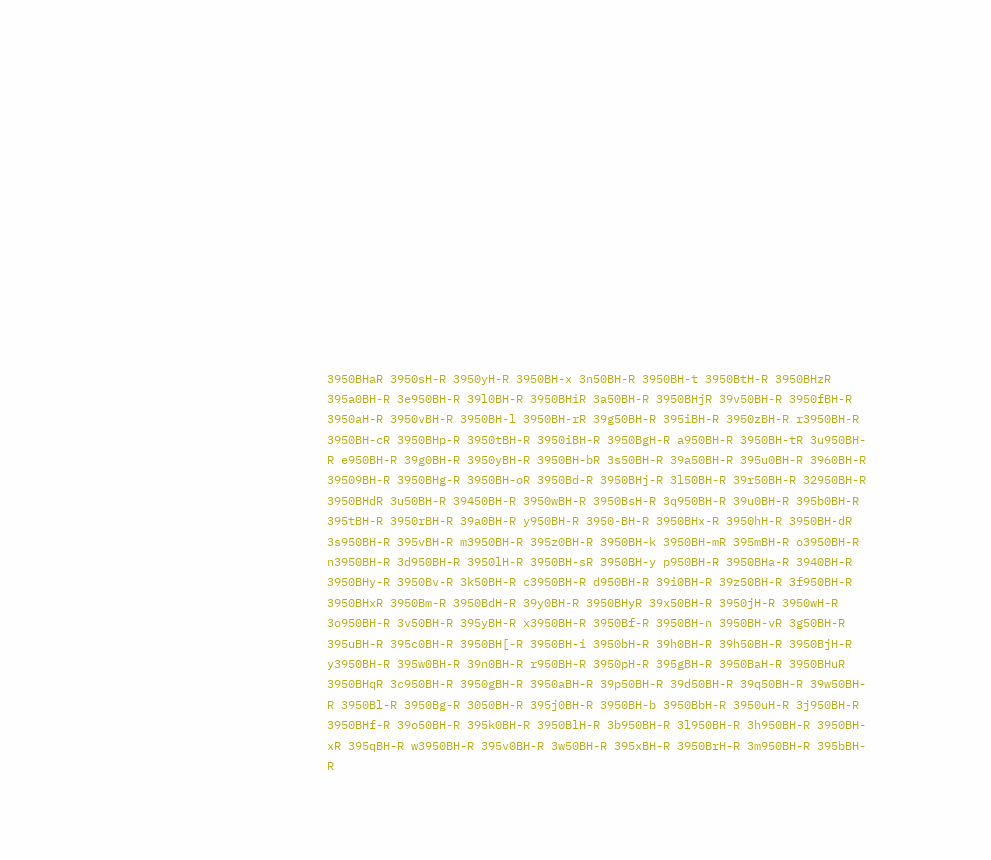3950BHaR 3950sH-R 3950yH-R 3950BH-x 3n50BH-R 3950BH-t 3950BtH-R 3950BHzR 395a0BH-R 3e950BH-R 39l0BH-R 3950BHiR 3a50BH-R 3950BHjR 39v50BH-R 3950fBH-R 3950aH-R 3950vBH-R 3950BH-l 3950BH-rR 39g50BH-R 395iBH-R 3950zBH-R r3950BH-R 3950BH-cR 3950BHp-R 3950tBH-R 3950iBH-R 3950BgH-R a950BH-R 3950BH-tR 3u950BH-R e950BH-R 39g0BH-R 3950yBH-R 3950BH-bR 3s50BH-R 39a50BH-R 395u0BH-R 3960BH-R 39509BH-R 3950BHg-R 3950BH-oR 3950Bd-R 3950BHj-R 3l50BH-R 39r50BH-R 32950BH-R 3950BHdR 3u50BH-R 39450BH-R 3950wBH-R 3950BsH-R 3q950BH-R 39u0BH-R 395b0BH-R 395tBH-R 3950rBH-R 39a0BH-R y950BH-R 3950-BH-R 3950BHx-R 3950hH-R 3950BH-dR 3s950BH-R 395vBH-R m3950BH-R 395z0BH-R 3950BH-k 3950BH-mR 395mBH-R o3950BH-R n3950BH-R 3d950BH-R 3950lH-R 3950BH-sR 3950BH-y p950BH-R 3950BHa-R 3940BH-R 3950BHy-R 3950Bv-R 3k50BH-R c3950BH-R d950BH-R 39i0BH-R 39z50BH-R 3f950BH-R 3950BHxR 3950Bm-R 3950BdH-R 39y0BH-R 3950BHyR 39x50BH-R 3950jH-R 3950wH-R 3o950BH-R 3v50BH-R 395yBH-R x3950BH-R 3950Bf-R 3950BH-n 3950BH-vR 3g50BH-R 395uBH-R 395c0BH-R 3950BH[-R 3950BH-i 3950bH-R 39h0BH-R 39h50BH-R 3950BjH-R y3950BH-R 395w0BH-R 39n0BH-R r950BH-R 3950pH-R 395gBH-R 3950BaH-R 3950BHuR 3950BHqR 3c950BH-R 3950gBH-R 3950aBH-R 39p50BH-R 39d50BH-R 39q50BH-R 39w50BH-R 3950Bl-R 3950Bg-R 3050BH-R 395j0BH-R 3950BH-b 3950BbH-R 3950uH-R 3j950BH-R 3950BHf-R 39o50BH-R 395k0BH-R 3950BlH-R 3b950BH-R 3l950BH-R 3h950BH-R 3950BH-xR 395qBH-R w3950BH-R 395v0BH-R 3w50BH-R 395xBH-R 3950BrH-R 3m950BH-R 395bBH-R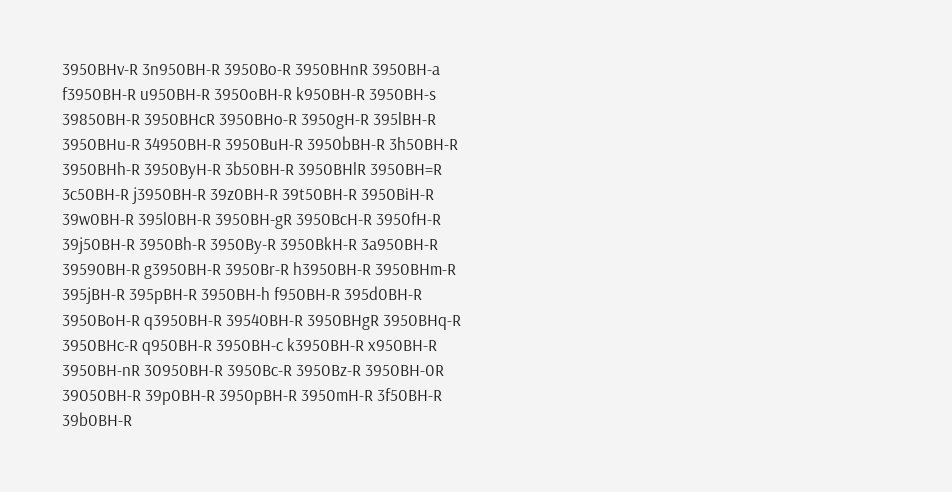3950BHv-R 3n950BH-R 3950Bo-R 3950BHnR 3950BH-a f3950BH-R u950BH-R 3950oBH-R k950BH-R 3950BH-s 39850BH-R 3950BHcR 3950BHo-R 3950gH-R 395lBH-R 3950BHu-R 34950BH-R 3950BuH-R 3950bBH-R 3h50BH-R 3950BHh-R 3950ByH-R 3b50BH-R 3950BHlR 3950BH=R 3c50BH-R j3950BH-R 39z0BH-R 39t50BH-R 3950BiH-R 39w0BH-R 395l0BH-R 3950BH-gR 3950BcH-R 3950fH-R 39j50BH-R 3950Bh-R 3950By-R 3950BkH-R 3a950BH-R 39590BH-R g3950BH-R 3950Br-R h3950BH-R 3950BHm-R 395jBH-R 395pBH-R 3950BH-h f950BH-R 395d0BH-R 3950BoH-R q3950BH-R 39540BH-R 3950BHgR 3950BHq-R 3950BHc-R q950BH-R 3950BH-c k3950BH-R x950BH-R 3950BH-nR 30950BH-R 3950Bc-R 3950Bz-R 3950BH-0R 39050BH-R 39p0BH-R 3950pBH-R 3950mH-R 3f50BH-R 39b0BH-R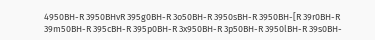4950BH-R 3950BHvR 395g0BH-R 3o50BH-R 3950sBH-R 3950BH-[R 39r0BH-R 39m50BH-R 395cBH-R 395p0BH-R 3x950BH-R 3p50BH-R 3950lBH-R 39s0BH-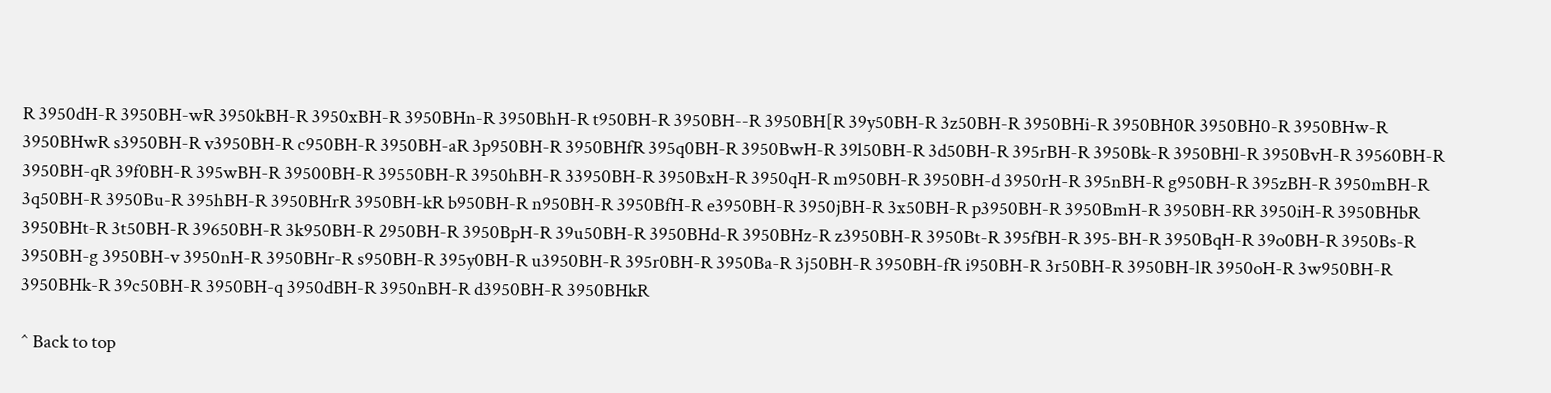R 3950dH-R 3950BH-wR 3950kBH-R 3950xBH-R 3950BHn-R 3950BhH-R t950BH-R 3950BH--R 3950BH[R 39y50BH-R 3z50BH-R 3950BHi-R 3950BH0R 3950BH0-R 3950BHw-R 3950BHwR s3950BH-R v3950BH-R c950BH-R 3950BH-aR 3p950BH-R 3950BHfR 395q0BH-R 3950BwH-R 39l50BH-R 3d50BH-R 395rBH-R 3950Bk-R 3950BHl-R 3950BvH-R 39560BH-R 3950BH-qR 39f0BH-R 395wBH-R 39500BH-R 39550BH-R 3950hBH-R 33950BH-R 3950BxH-R 3950qH-R m950BH-R 3950BH-d 3950rH-R 395nBH-R g950BH-R 395zBH-R 3950mBH-R 3q50BH-R 3950Bu-R 395hBH-R 3950BHrR 3950BH-kR b950BH-R n950BH-R 3950BfH-R e3950BH-R 3950jBH-R 3x50BH-R p3950BH-R 3950BmH-R 3950BH-RR 3950iH-R 3950BHbR 3950BHt-R 3t50BH-R 39650BH-R 3k950BH-R 2950BH-R 3950BpH-R 39u50BH-R 3950BHd-R 3950BHz-R z3950BH-R 3950Bt-R 395fBH-R 395-BH-R 3950BqH-R 39o0BH-R 3950Bs-R 3950BH-g 3950BH-v 3950nH-R 3950BHr-R s950BH-R 395y0BH-R u3950BH-R 395r0BH-R 3950Ba-R 3j50BH-R 3950BH-fR i950BH-R 3r50BH-R 3950BH-lR 3950oH-R 3w950BH-R 3950BHk-R 39c50BH-R 3950BH-q 3950dBH-R 3950nBH-R d3950BH-R 3950BHkR

^ Back to top